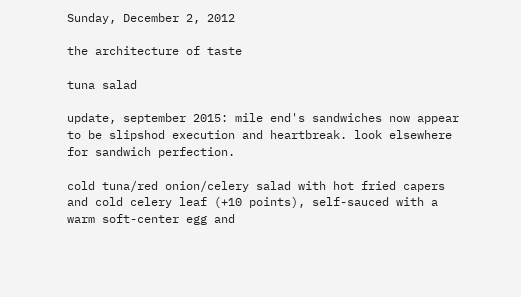Sunday, December 2, 2012

the architecture of taste

tuna salad

update, september 2015: mile end's sandwiches now appear to be slipshod execution and heartbreak. look elsewhere for sandwich perfection.

cold tuna/red onion/celery salad with hot fried capers and cold celery leaf (+10 points), self-sauced with a warm soft-center egg and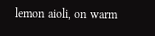lemon aioli, on warm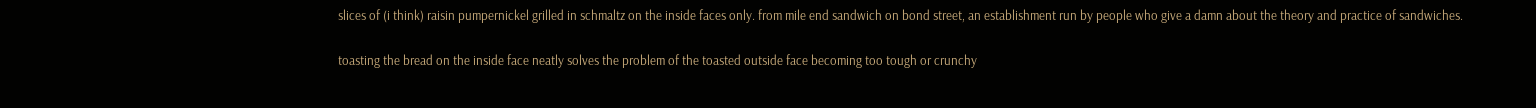slices of (i think) raisin pumpernickel grilled in schmaltz on the inside faces only. from mile end sandwich on bond street, an establishment run by people who give a damn about the theory and practice of sandwiches.

toasting the bread on the inside face neatly solves the problem of the toasted outside face becoming too tough or crunchy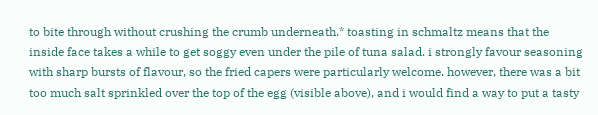to bite through without crushing the crumb underneath.* toasting in schmaltz means that the inside face takes a while to get soggy even under the pile of tuna salad. i strongly favour seasoning with sharp bursts of flavour, so the fried capers were particularly welcome. however, there was a bit too much salt sprinkled over the top of the egg (visible above), and i would find a way to put a tasty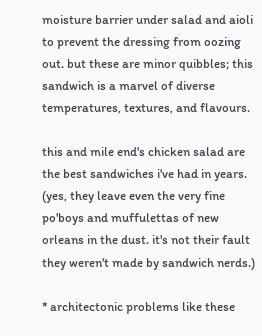moisture barrier under salad and aioli to prevent the dressing from oozing out. but these are minor quibbles; this sandwich is a marvel of diverse temperatures, textures, and flavours.

this and mile end's chicken salad are the best sandwiches i've had in years. (yes, they leave even the very fine po'boys and muffulettas of new orleans in the dust. it's not their fault they weren't made by sandwich nerds.)

* architectonic problems like these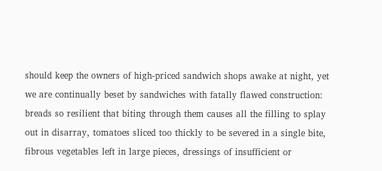should keep the owners of high-priced sandwich shops awake at night, yet we are continually beset by sandwiches with fatally flawed construction: breads so resilient that biting through them causes all the filling to splay out in disarray, tomatoes sliced too thickly to be severed in a single bite, fibrous vegetables left in large pieces, dressings of insufficient or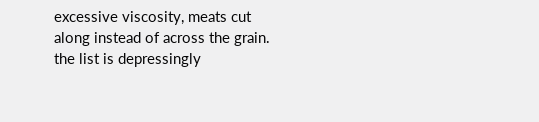excessive viscosity, meats cut along instead of across the grain. the list is depressingly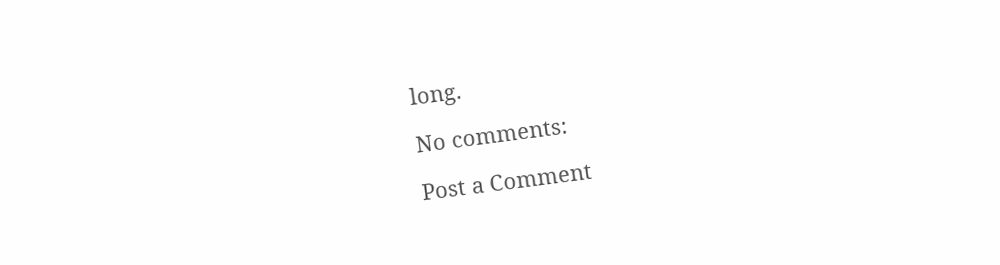long.

No comments:

Post a Comment